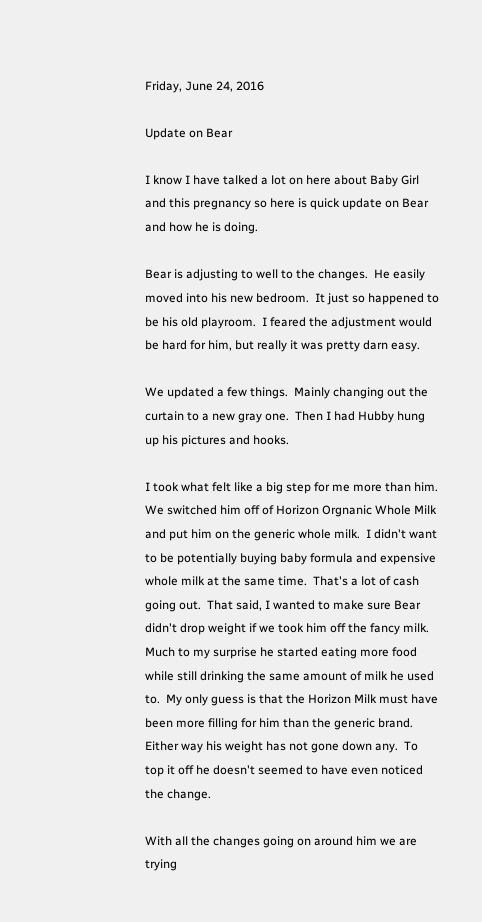Friday, June 24, 2016

Update on Bear

I know I have talked a lot on here about Baby Girl and this pregnancy so here is quick update on Bear and how he is doing.

Bear is adjusting to well to the changes.  He easily moved into his new bedroom.  It just so happened to be his old playroom.  I feared the adjustment would be hard for him, but really it was pretty darn easy.

We updated a few things.  Mainly changing out the curtain to a new gray one.  Then I had Hubby hung up his pictures and hooks.

I took what felt like a big step for me more than him.  We switched him off of Horizon Orgnanic Whole Milk and put him on the generic whole milk.  I didn't want to be potentially buying baby formula and expensive whole milk at the same time.  That's a lot of cash going out.  That said, I wanted to make sure Bear didn't drop weight if we took him off the fancy milk.  Much to my surprise he started eating more food while still drinking the same amount of milk he used to.  My only guess is that the Horizon Milk must have been more filling for him than the generic brand.  Either way his weight has not gone down any.  To top it off he doesn't seemed to have even noticed the change.

With all the changes going on around him we are trying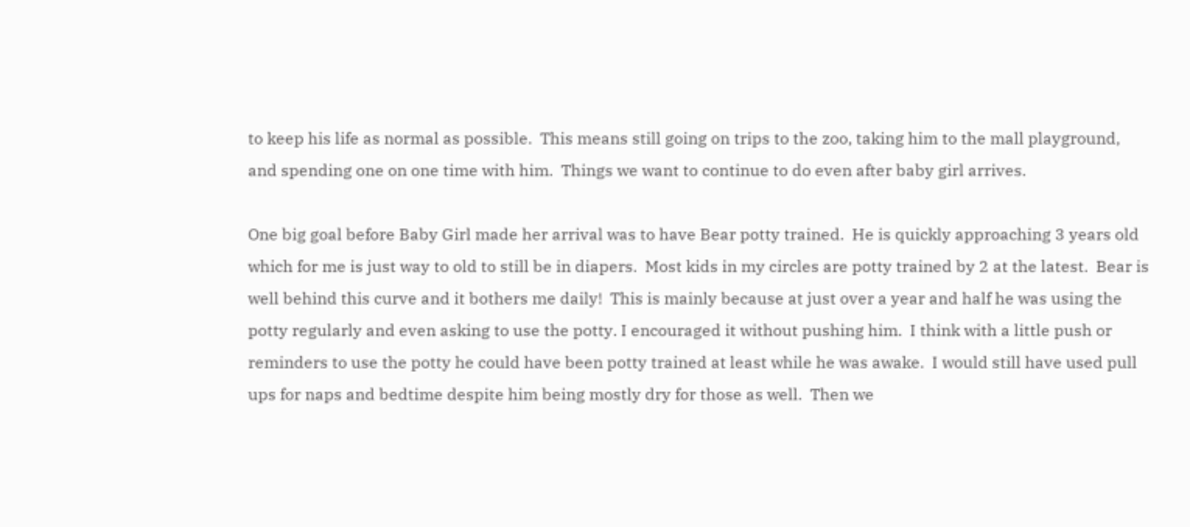to keep his life as normal as possible.  This means still going on trips to the zoo, taking him to the mall playground, and spending one on one time with him.  Things we want to continue to do even after baby girl arrives.

One big goal before Baby Girl made her arrival was to have Bear potty trained.  He is quickly approaching 3 years old which for me is just way to old to still be in diapers.  Most kids in my circles are potty trained by 2 at the latest.  Bear is well behind this curve and it bothers me daily!  This is mainly because at just over a year and half he was using the potty regularly and even asking to use the potty. I encouraged it without pushing him.  I think with a little push or reminders to use the potty he could have been potty trained at least while he was awake.  I would still have used pull ups for naps and bedtime despite him being mostly dry for those as well.  Then we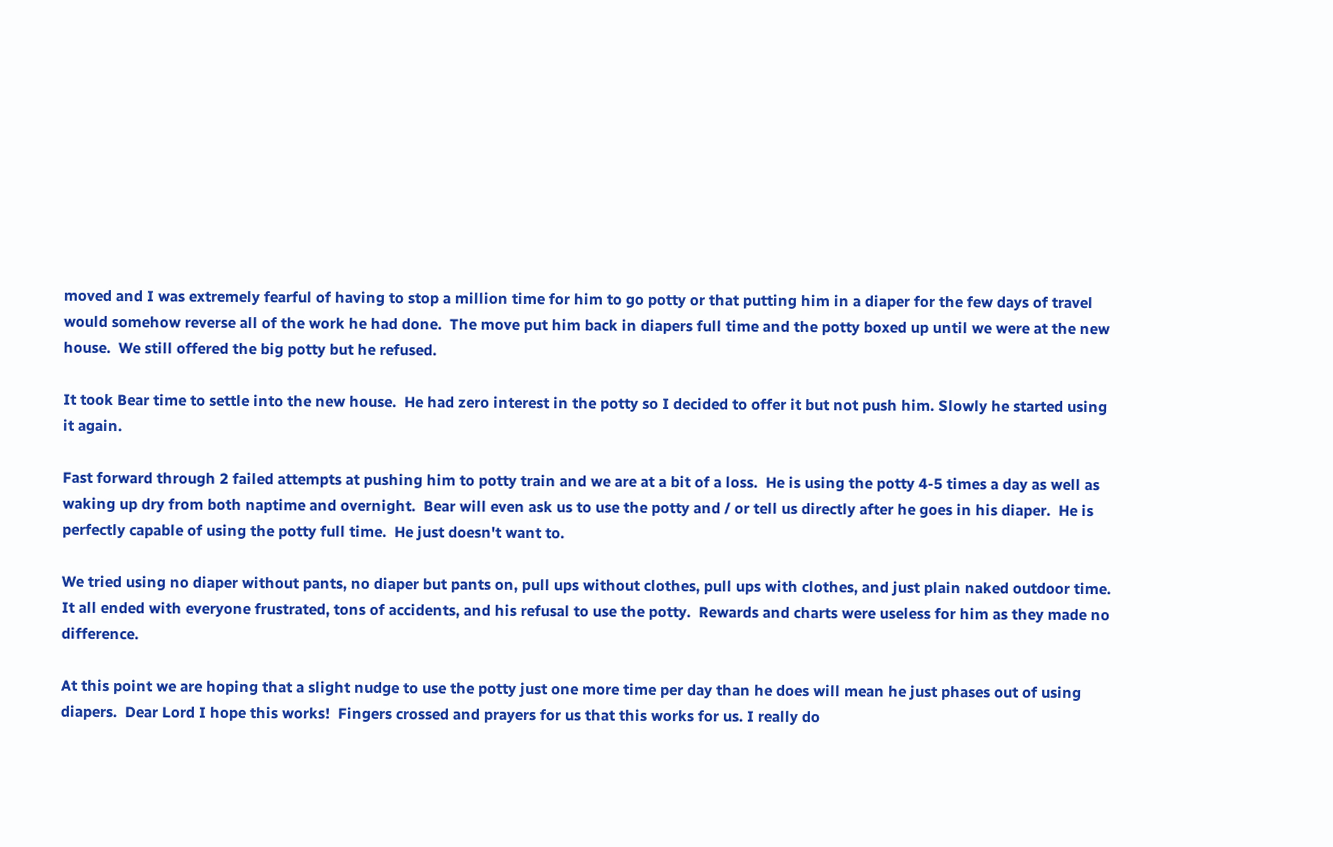moved and I was extremely fearful of having to stop a million time for him to go potty or that putting him in a diaper for the few days of travel would somehow reverse all of the work he had done.  The move put him back in diapers full time and the potty boxed up until we were at the new house.  We still offered the big potty but he refused.

It took Bear time to settle into the new house.  He had zero interest in the potty so I decided to offer it but not push him. Slowly he started using it again.

Fast forward through 2 failed attempts at pushing him to potty train and we are at a bit of a loss.  He is using the potty 4-5 times a day as well as waking up dry from both naptime and overnight.  Bear will even ask us to use the potty and / or tell us directly after he goes in his diaper.  He is perfectly capable of using the potty full time.  He just doesn't want to.

We tried using no diaper without pants, no diaper but pants on, pull ups without clothes, pull ups with clothes, and just plain naked outdoor time.  It all ended with everyone frustrated, tons of accidents, and his refusal to use the potty.  Rewards and charts were useless for him as they made no difference.

At this point we are hoping that a slight nudge to use the potty just one more time per day than he does will mean he just phases out of using diapers.  Dear Lord I hope this works!  Fingers crossed and prayers for us that this works for us. I really do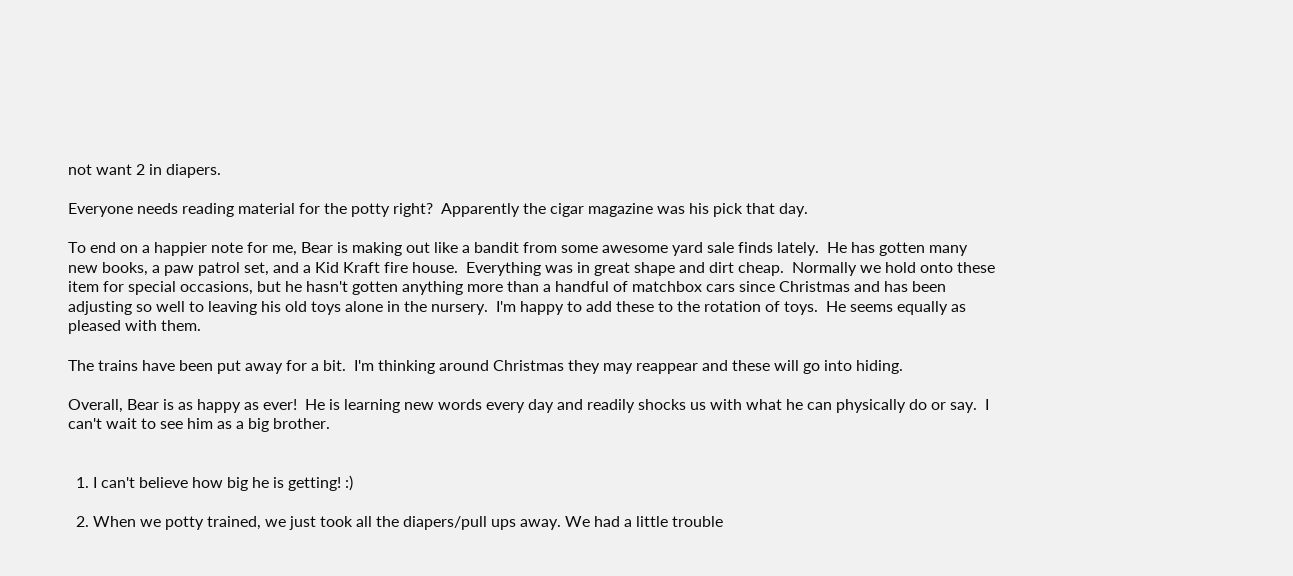not want 2 in diapers.

Everyone needs reading material for the potty right?  Apparently the cigar magazine was his pick that day.

To end on a happier note for me, Bear is making out like a bandit from some awesome yard sale finds lately.  He has gotten many new books, a paw patrol set, and a Kid Kraft fire house.  Everything was in great shape and dirt cheap.  Normally we hold onto these item for special occasions, but he hasn't gotten anything more than a handful of matchbox cars since Christmas and has been adjusting so well to leaving his old toys alone in the nursery.  I'm happy to add these to the rotation of toys.  He seems equally as pleased with them.

The trains have been put away for a bit.  I'm thinking around Christmas they may reappear and these will go into hiding.

Overall, Bear is as happy as ever!  He is learning new words every day and readily shocks us with what he can physically do or say.  I can't wait to see him as a big brother.


  1. I can't believe how big he is getting! :)

  2. When we potty trained, we just took all the diapers/pull ups away. We had a little trouble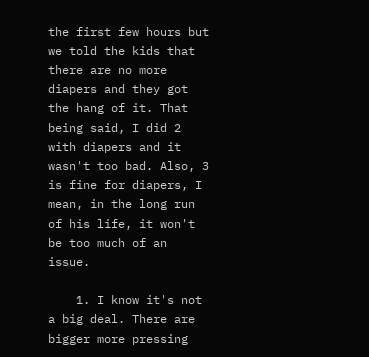the first few hours but we told the kids that there are no more diapers and they got the hang of it. That being said, I did 2 with diapers and it wasn't too bad. Also, 3 is fine for diapers, I mean, in the long run of his life, it won't be too much of an issue.

    1. I know it's not a big deal. There are bigger more pressing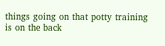things going on that potty training is on the back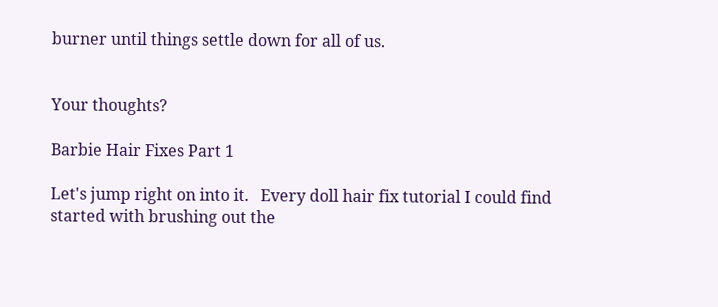burner until things settle down for all of us.


Your thoughts?

Barbie Hair Fixes Part 1

Let's jump right on into it.   Every doll hair fix tutorial I could find started with brushing out the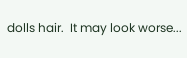dolls hair.  It may look worse...